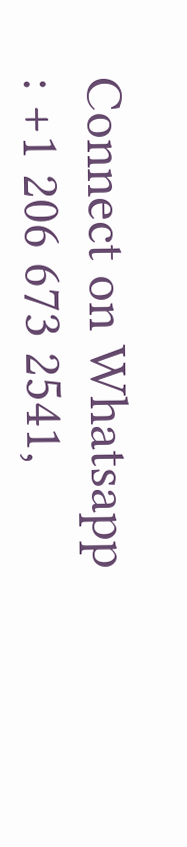Connect on Whatsapp : +1 206 673 2541,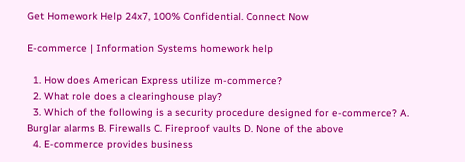Get Homework Help 24x7, 100% Confidential. Connect Now

E-commerce | Information Systems homework help

  1. How does American Express utilize m-commerce?
  2. What role does a clearinghouse play?
  3. Which of the following is a security procedure designed for e-commerce? A. Burglar alarms B. Firewalls C. Fireproof vaults D. None of the above
  4. E-commerce provides business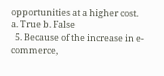opportunities at a higher cost. a. True b. False
  5. Because of the increase in e-commerce,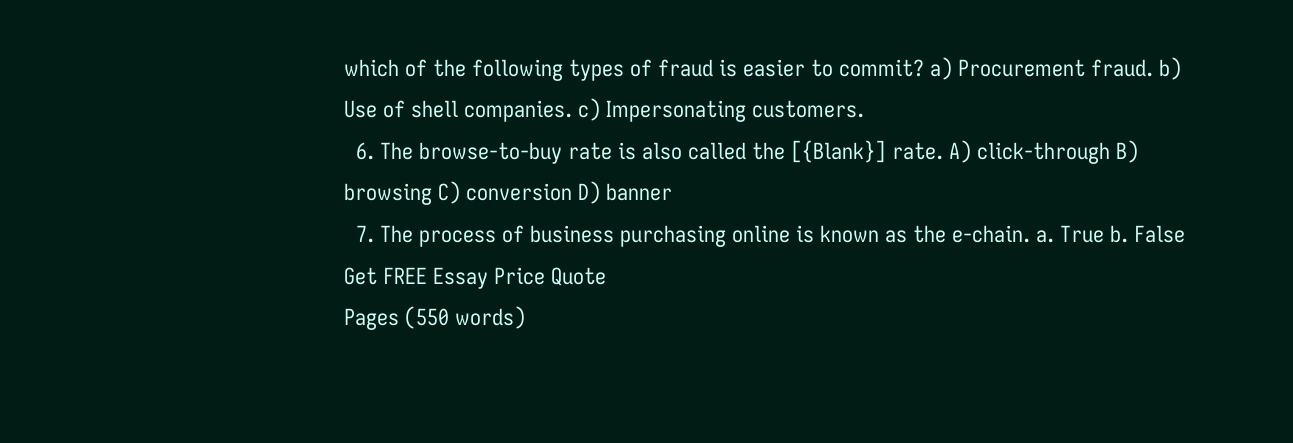which of the following types of fraud is easier to commit? a) Procurement fraud. b) Use of shell companies. c) Impersonating customers.
  6. The browse-to-buy rate is also called the [{Blank}] rate. A) click-through B) browsing C) conversion D) banner
  7. The process of business purchasing online is known as the e-chain. a. True b. False
Get FREE Essay Price Quote
Pages (550 words)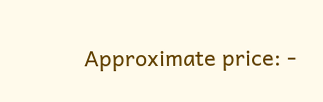Approximate price: -